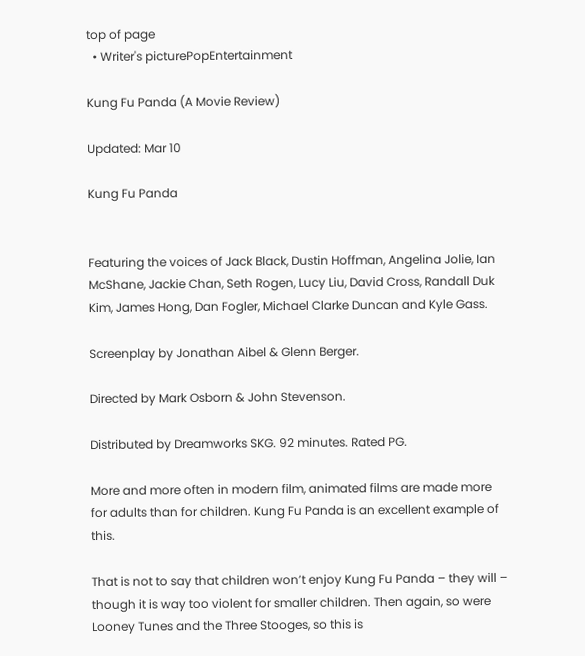top of page
  • Writer's picturePopEntertainment

Kung Fu Panda (A Movie Review)

Updated: Mar 10

Kung Fu Panda


Featuring the voices of Jack Black, Dustin Hoffman, Angelina Jolie, Ian McShane, Jackie Chan, Seth Rogen, Lucy Liu, David Cross, Randall Duk Kim, James Hong, Dan Fogler, Michael Clarke Duncan and Kyle Gass.

Screenplay by Jonathan Aibel & Glenn Berger.

Directed by Mark Osborn & John Stevenson.

Distributed by Dreamworks SKG. 92 minutes. Rated PG.

More and more often in modern film, animated films are made more for adults than for children. Kung Fu Panda is an excellent example of this.

That is not to say that children won’t enjoy Kung Fu Panda – they will – though it is way too violent for smaller children. Then again, so were Looney Tunes and the Three Stooges, so this is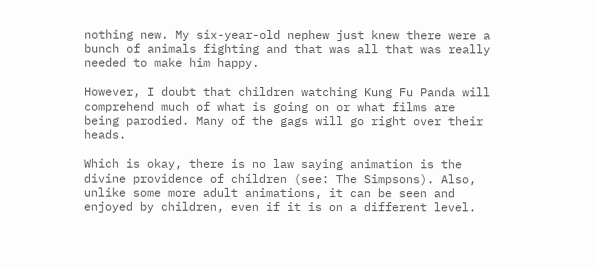nothing new. My six-year-old nephew just knew there were a bunch of animals fighting and that was all that was really needed to make him happy.

However, I doubt that children watching Kung Fu Panda will comprehend much of what is going on or what films are being parodied. Many of the gags will go right over their heads.

Which is okay, there is no law saying animation is the divine providence of children (see: The Simpsons). Also, unlike some more adult animations, it can be seen and enjoyed by children, even if it is on a different level.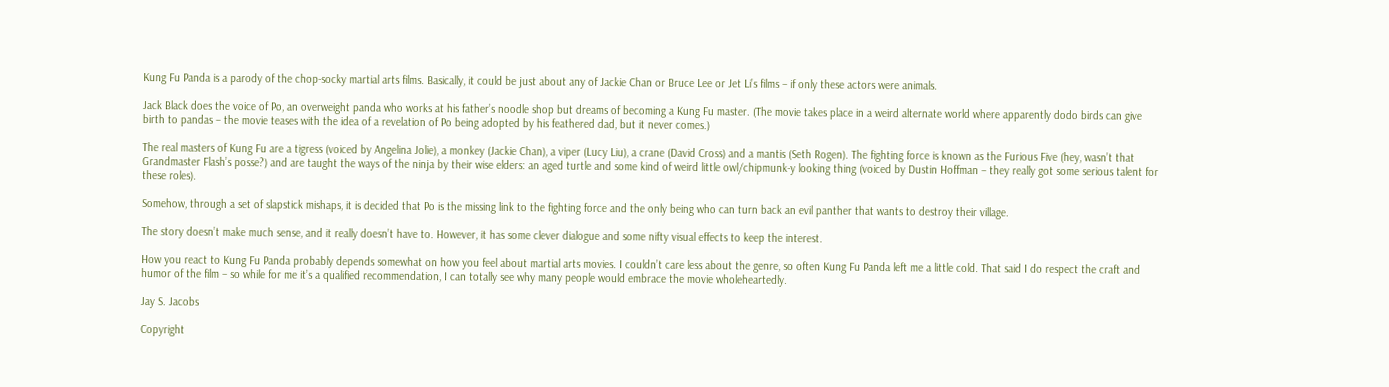Kung Fu Panda is a parody of the chop-socky martial arts films. Basically, it could be just about any of Jackie Chan or Bruce Lee or Jet Li’s films – if only these actors were animals.

Jack Black does the voice of Po, an overweight panda who works at his father’s noodle shop but dreams of becoming a Kung Fu master. (The movie takes place in a weird alternate world where apparently dodo birds can give birth to pandas – the movie teases with the idea of a revelation of Po being adopted by his feathered dad, but it never comes.)

The real masters of Kung Fu are a tigress (voiced by Angelina Jolie), a monkey (Jackie Chan), a viper (Lucy Liu), a crane (David Cross) and a mantis (Seth Rogen). The fighting force is known as the Furious Five (hey, wasn’t that Grandmaster Flash’s posse?) and are taught the ways of the ninja by their wise elders: an aged turtle and some kind of weird little owl/chipmunk-y looking thing (voiced by Dustin Hoffman – they really got some serious talent for these roles).

Somehow, through a set of slapstick mishaps, it is decided that Po is the missing link to the fighting force and the only being who can turn back an evil panther that wants to destroy their village.

The story doesn’t make much sense, and it really doesn’t have to. However, it has some clever dialogue and some nifty visual effects to keep the interest.

How you react to Kung Fu Panda probably depends somewhat on how you feel about martial arts movies. I couldn’t care less about the genre, so often Kung Fu Panda left me a little cold. That said I do respect the craft and humor of the film – so while for me it’s a qualified recommendation, I can totally see why many people would embrace the movie wholeheartedly.

Jay S. Jacobs

Copyright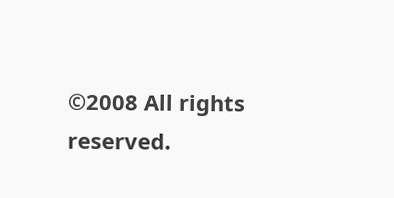©2008 All rights reserved.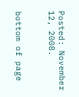Posted: November 12, 2008.


bottom of page